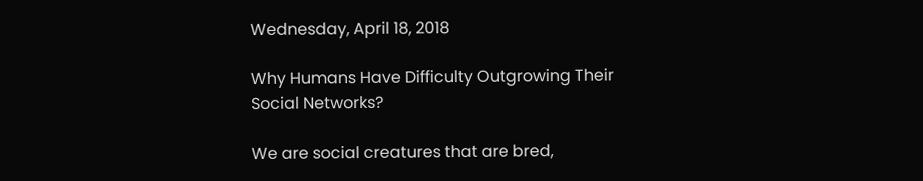Wednesday, April 18, 2018

Why Humans Have Difficulty Outgrowing Their Social Networks?

We are social creatures that are bred,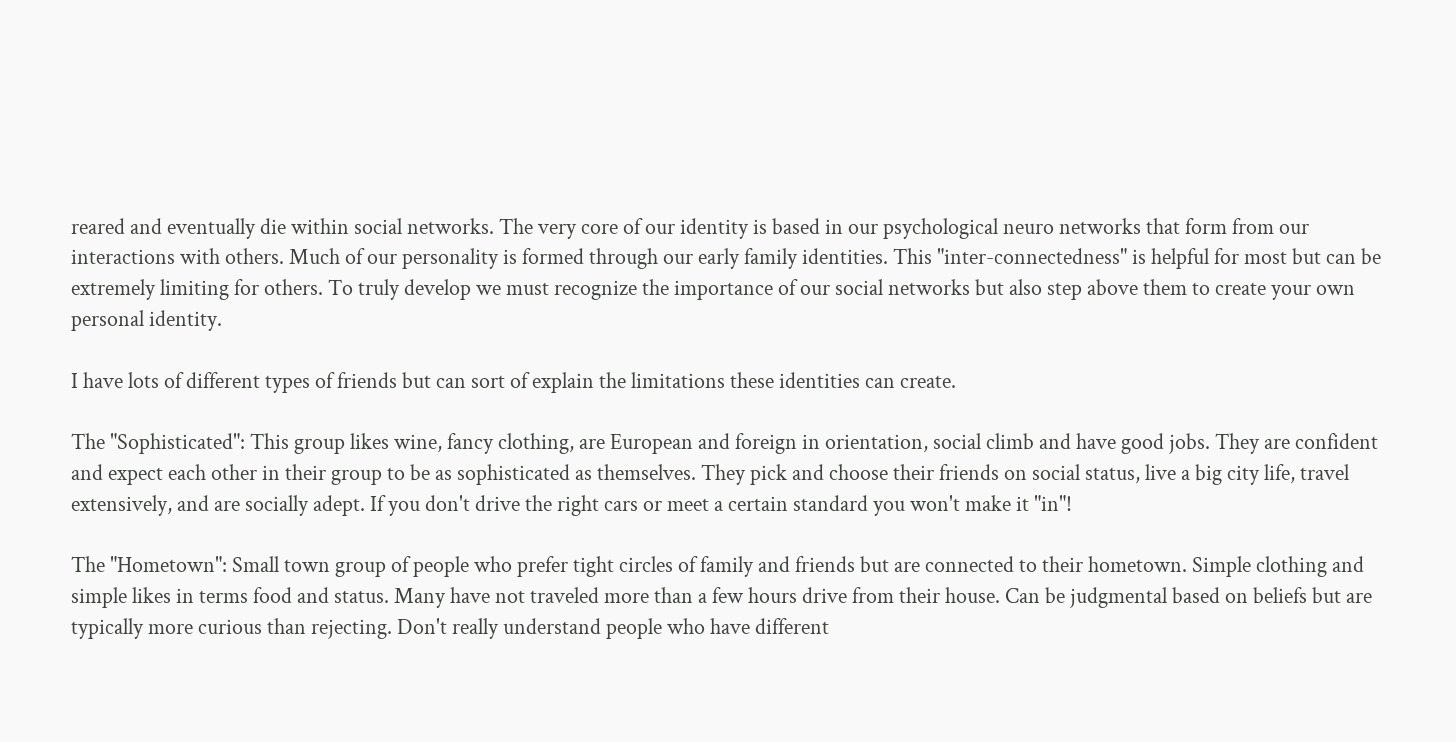reared and eventually die within social networks. The very core of our identity is based in our psychological neuro networks that form from our interactions with others. Much of our personality is formed through our early family identities. This "inter-connectedness" is helpful for most but can be extremely limiting for others. To truly develop we must recognize the importance of our social networks but also step above them to create your own personal identity.

I have lots of different types of friends but can sort of explain the limitations these identities can create.

The "Sophisticated": This group likes wine, fancy clothing, are European and foreign in orientation, social climb and have good jobs. They are confident and expect each other in their group to be as sophisticated as themselves. They pick and choose their friends on social status, live a big city life, travel extensively, and are socially adept. If you don't drive the right cars or meet a certain standard you won't make it "in"!

The "Hometown": Small town group of people who prefer tight circles of family and friends but are connected to their hometown. Simple clothing and simple likes in terms food and status. Many have not traveled more than a few hours drive from their house. Can be judgmental based on beliefs but are typically more curious than rejecting. Don't really understand people who have different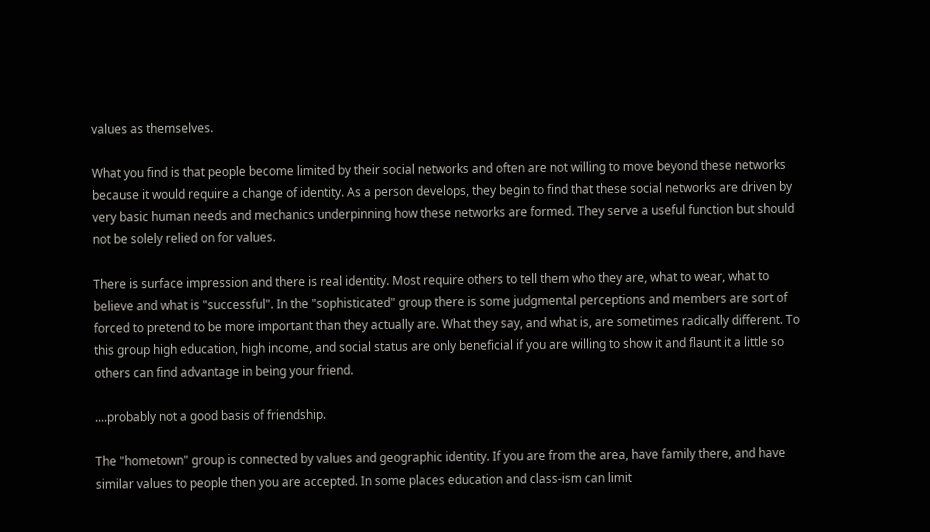values as themselves.

What you find is that people become limited by their social networks and often are not willing to move beyond these networks because it would require a change of identity. As a person develops, they begin to find that these social networks are driven by very basic human needs and mechanics underpinning how these networks are formed. They serve a useful function but should not be solely relied on for values.

There is surface impression and there is real identity. Most require others to tell them who they are, what to wear, what to believe and what is "successful". In the "sophisticated" group there is some judgmental perceptions and members are sort of forced to pretend to be more important than they actually are. What they say, and what is, are sometimes radically different. To this group high education, high income, and social status are only beneficial if you are willing to show it and flaunt it a little so others can find advantage in being your friend.

....probably not a good basis of friendship.

The "hometown" group is connected by values and geographic identity. If you are from the area, have family there, and have similar values to people then you are accepted. In some places education and class-ism can limit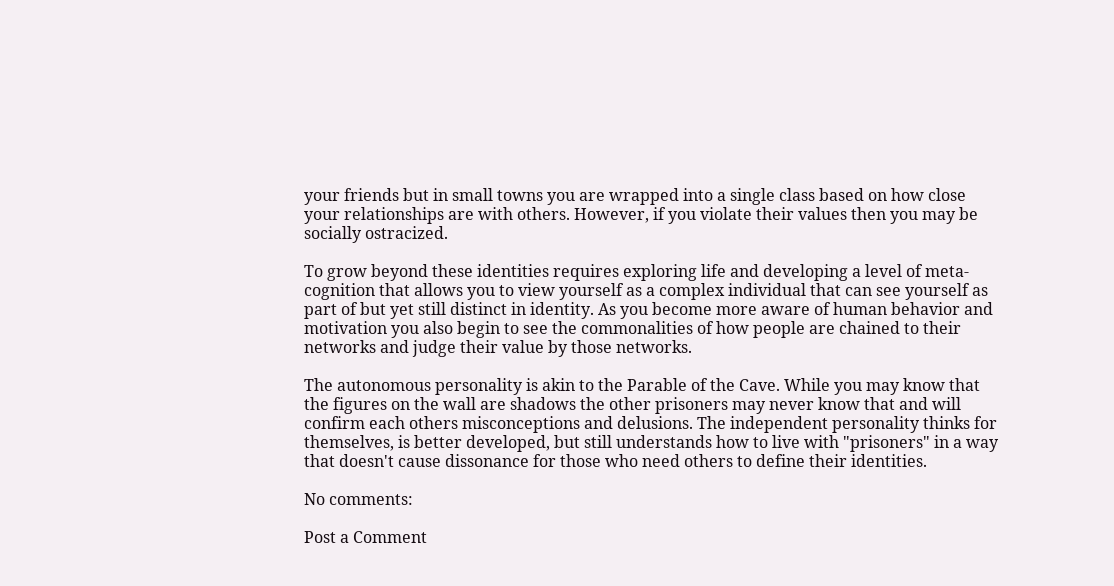your friends but in small towns you are wrapped into a single class based on how close your relationships are with others. However, if you violate their values then you may be socially ostracized.

To grow beyond these identities requires exploring life and developing a level of meta-cognition that allows you to view yourself as a complex individual that can see yourself as part of but yet still distinct in identity. As you become more aware of human behavior and motivation you also begin to see the commonalities of how people are chained to their networks and judge their value by those networks.

The autonomous personality is akin to the Parable of the Cave. While you may know that the figures on the wall are shadows the other prisoners may never know that and will confirm each others misconceptions and delusions. The independent personality thinks for themselves, is better developed, but still understands how to live with "prisoners" in a way that doesn't cause dissonance for those who need others to define their identities.

No comments:

Post a Comment